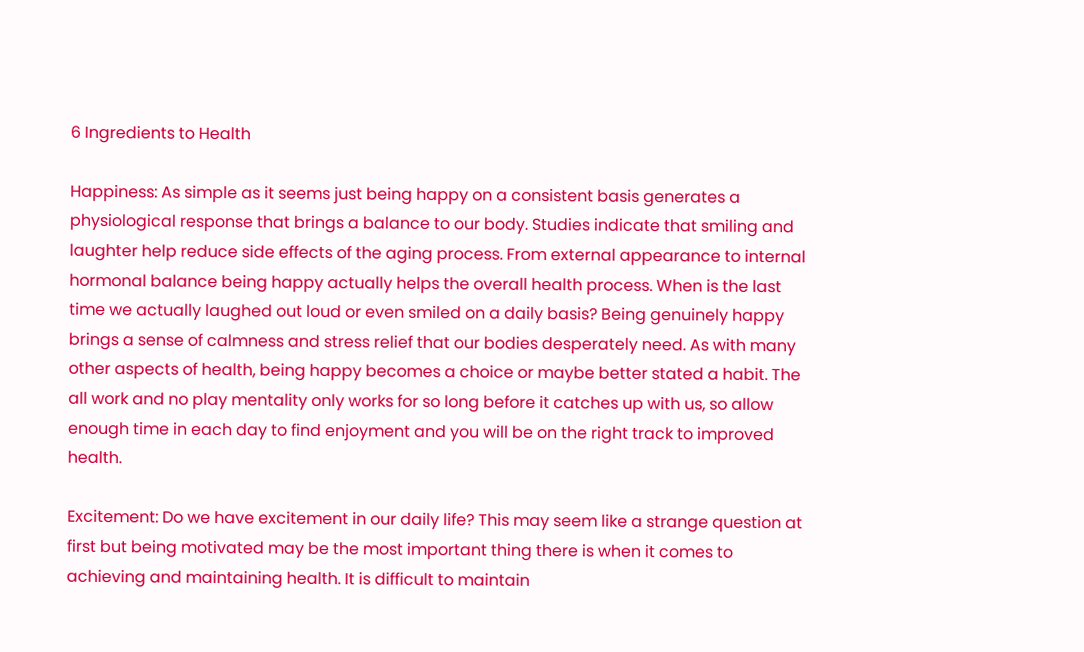6 Ingredients to Health

Happiness: As simple as it seems just being happy on a consistent basis generates a physiological response that brings a balance to our body. Studies indicate that smiling and laughter help reduce side effects of the aging process. From external appearance to internal hormonal balance being happy actually helps the overall health process. When is the last time we actually laughed out loud or even smiled on a daily basis? Being genuinely happy brings a sense of calmness and stress relief that our bodies desperately need. As with many other aspects of health, being happy becomes a choice or maybe better stated a habit. The all work and no play mentality only works for so long before it catches up with us, so allow enough time in each day to find enjoyment and you will be on the right track to improved health.

Excitement: Do we have excitement in our daily life? This may seem like a strange question at first but being motivated may be the most important thing there is when it comes to achieving and maintaining health. It is difficult to maintain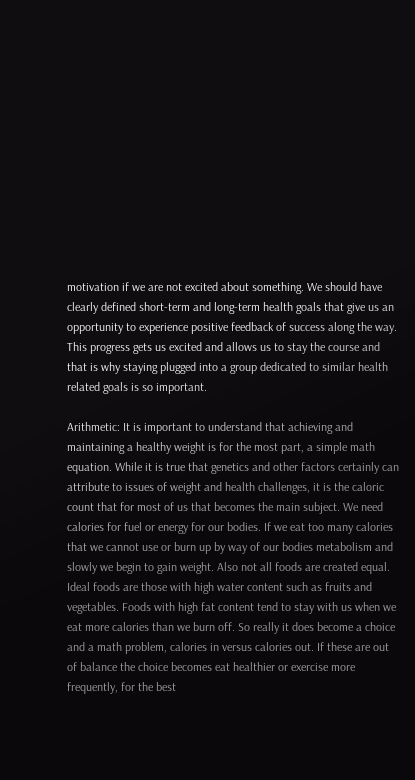motivation if we are not excited about something. We should have clearly defined short-term and long-term health goals that give us an opportunity to experience positive feedback of success along the way. This progress gets us excited and allows us to stay the course and that is why staying plugged into a group dedicated to similar health related goals is so important.

Arithmetic: It is important to understand that achieving and maintaining a healthy weight is for the most part, a simple math equation. While it is true that genetics and other factors certainly can attribute to issues of weight and health challenges, it is the caloric count that for most of us that becomes the main subject. We need calories for fuel or energy for our bodies. If we eat too many calories that we cannot use or burn up by way of our bodies metabolism and slowly we begin to gain weight. Also not all foods are created equal. Ideal foods are those with high water content such as fruits and vegetables. Foods with high fat content tend to stay with us when we eat more calories than we burn off. So really it does become a choice and a math problem, calories in versus calories out. If these are out of balance the choice becomes eat healthier or exercise more frequently, for the best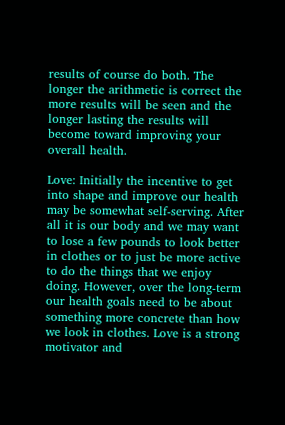results of course do both. The longer the arithmetic is correct the more results will be seen and the longer lasting the results will become toward improving your overall health.

Love: Initially the incentive to get into shape and improve our health may be somewhat self-serving. After all it is our body and we may want to lose a few pounds to look better in clothes or to just be more active to do the things that we enjoy doing. However, over the long-term our health goals need to be about something more concrete than how we look in clothes. Love is a strong motivator and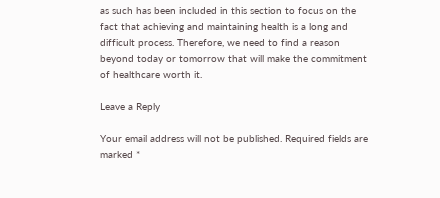as such has been included in this section to focus on the fact that achieving and maintaining health is a long and difficult process. Therefore, we need to find a reason beyond today or tomorrow that will make the commitment of healthcare worth it.

Leave a Reply

Your email address will not be published. Required fields are marked *